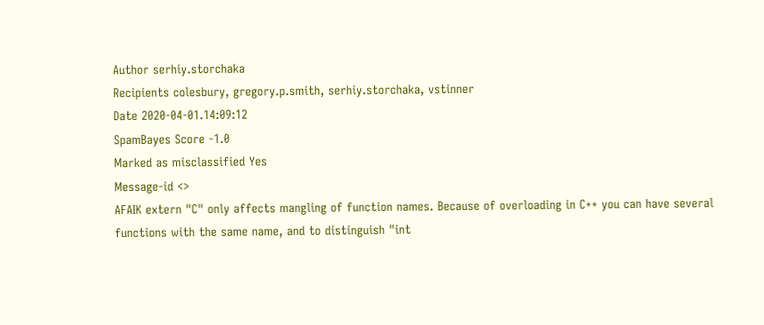Author serhiy.storchaka
Recipients colesbury, gregory.p.smith, serhiy.storchaka, vstinner
Date 2020-04-01.14:09:12
SpamBayes Score -1.0
Marked as misclassified Yes
Message-id <>
AFAIK extern "C" only affects mangling of function names. Because of overloading in C++ you can have several functions with the same name, and to distinguish "int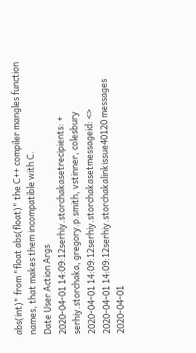abs(int)" from "float abs(float)" the C++ compiler mangles function names, that makes them incompatible with C.
Date User Action Args
2020-04-01 14:09:12serhiy.storchakasetrecipients: + serhiy.storchaka, gregory.p.smith, vstinner, colesbury
2020-04-01 14:09:12serhiy.storchakasetmessageid: <>
2020-04-01 14:09:12serhiy.storchakalinkissue40120 messages
2020-04-01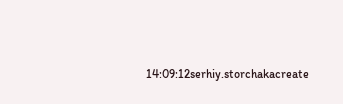14:09:12serhiy.storchakacreate